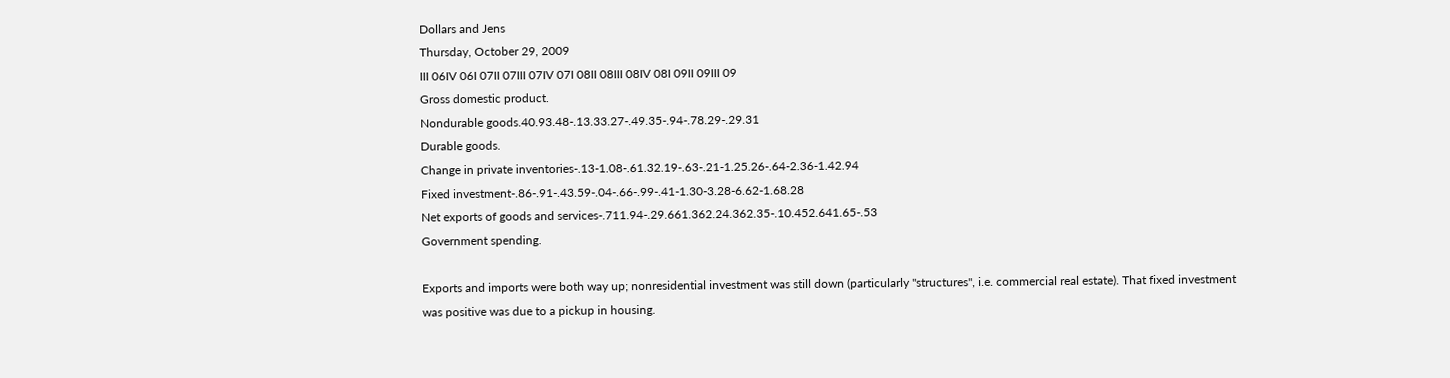Dollars and Jens
Thursday, October 29, 2009
III 06IV 06I 07II 07III 07IV 07I 08II 08III 08IV 08I 09II 09III 09
Gross domestic product.
Nondurable goods.40.93.48-.13.33.27-.49.35-.94-.78.29-.29.31
Durable goods.
Change in private inventories-.13-1.08-.61.32.19-.63-.21-1.25.26-.64-2.36-1.42.94
Fixed investment-.86-.91-.43.59-.04-.66-.99-.41-1.30-3.28-6.62-1.68.28
Net exports of goods and services-.711.94-.29.661.362.24.362.35-.10.452.641.65-.53
Government spending.

Exports and imports were both way up; nonresidential investment was still down (particularly "structures", i.e. commercial real estate). That fixed investment was positive was due to a pickup in housing.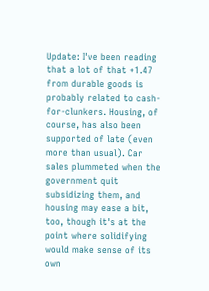Update: I've been reading that a lot of that +1.47 from durable goods is probably related to cash-for-clunkers. Housing, of course, has also been supported of late (even more than usual). Car sales plummeted when the government quit subsidizing them, and housing may ease a bit, too, though it's at the point where solidifying would make sense of its own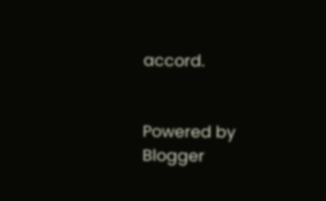accord.


Powered by Blogger